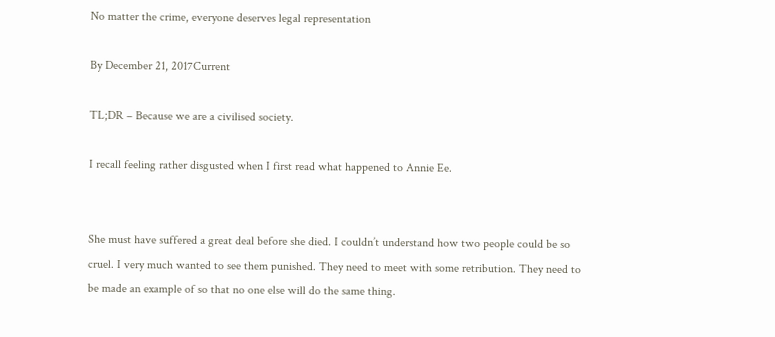No matter the crime, everyone deserves legal representation

By December 21, 2017Current

TL;DR – Because we are a civilised society.

I recall feeling rather disgusted when I first read what happened to Annie Ee.


She must have suffered a great deal before she died. I couldn’t understand how two people could be so cruel. I very much wanted to see them punished. They need to meet with some retribution. They need to be made an example of so that no one else will do the same thing.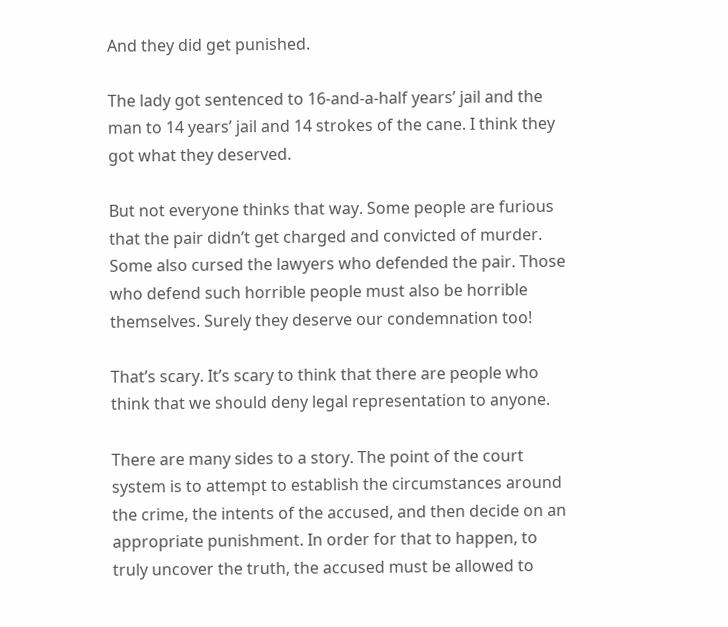And they did get punished.

The lady got sentenced to 16-and-a-half years’ jail and the man to 14 years’ jail and 14 strokes of the cane. I think they got what they deserved.

But not everyone thinks that way. Some people are furious that the pair didn’t get charged and convicted of murder. Some also cursed the lawyers who defended the pair. Those who defend such horrible people must also be horrible themselves. Surely they deserve our condemnation too!

That’s scary. It’s scary to think that there are people who think that we should deny legal representation to anyone.

There are many sides to a story. The point of the court system is to attempt to establish the circumstances around the crime, the intents of the accused, and then decide on an appropriate punishment. In order for that to happen, to truly uncover the truth, the accused must be allowed to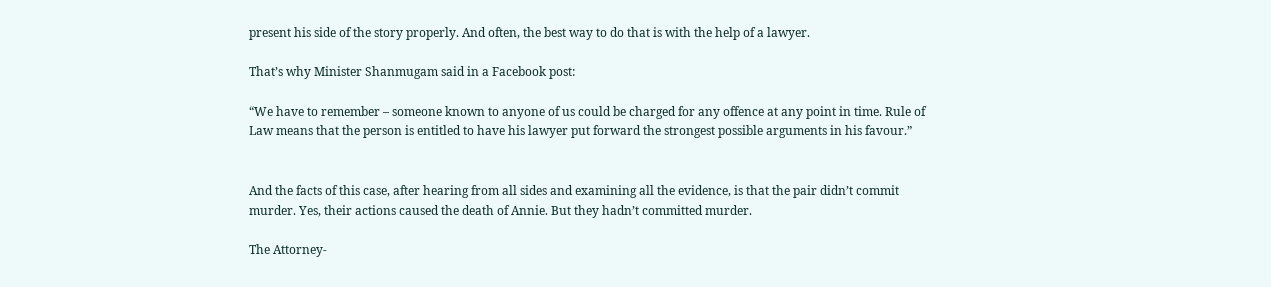present his side of the story properly. And often, the best way to do that is with the help of a lawyer.

That’s why Minister Shanmugam said in a Facebook post:

“We have to remember – someone known to anyone of us could be charged for any offence at any point in time. Rule of Law means that the person is entitled to have his lawyer put forward the strongest possible arguments in his favour.”


And the facts of this case, after hearing from all sides and examining all the evidence, is that the pair didn’t commit murder. Yes, their actions caused the death of Annie. But they hadn’t committed murder.

The Attorney-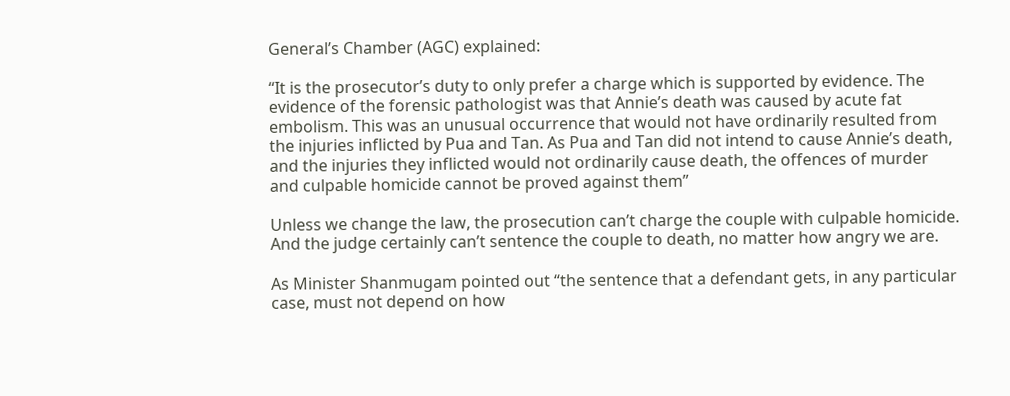General’s Chamber (AGC) explained:

“It is the prosecutor’s duty to only prefer a charge which is supported by evidence. The evidence of the forensic pathologist was that Annie’s death was caused by acute fat embolism. This was an unusual occurrence that would not have ordinarily resulted from the injuries inflicted by Pua and Tan. As Pua and Tan did not intend to cause Annie’s death, and the injuries they inflicted would not ordinarily cause death, the offences of murder and culpable homicide cannot be proved against them”

Unless we change the law, the prosecution can’t charge the couple with culpable homicide. And the judge certainly can’t sentence the couple to death, no matter how angry we are.

As Minister Shanmugam pointed out “the sentence that a defendant gets, in any particular case, must not depend on how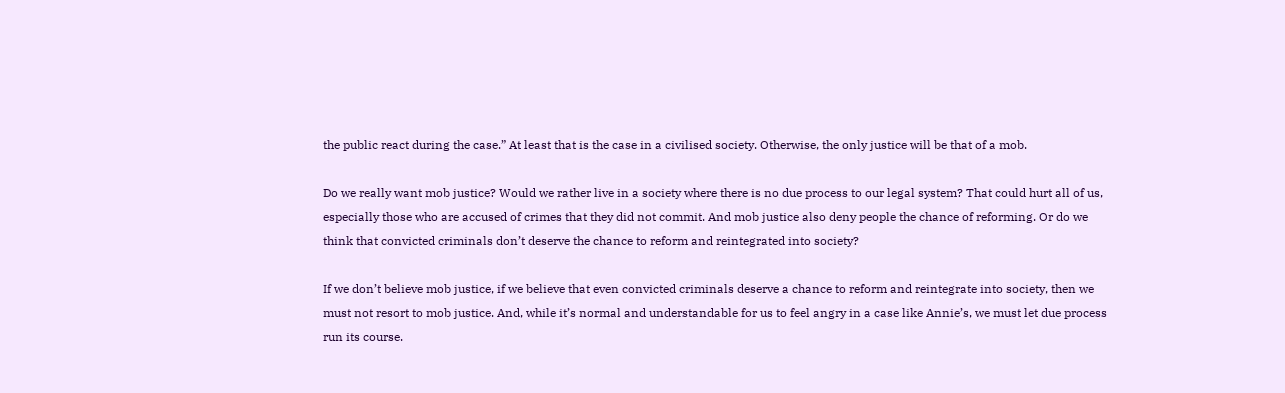the public react during the case.” At least that is the case in a civilised society. Otherwise, the only justice will be that of a mob.

Do we really want mob justice? Would we rather live in a society where there is no due process to our legal system? That could hurt all of us, especially those who are accused of crimes that they did not commit. And mob justice also deny people the chance of reforming. Or do we think that convicted criminals don’t deserve the chance to reform and reintegrated into society?

If we don’t believe mob justice, if we believe that even convicted criminals deserve a chance to reform and reintegrate into society, then we must not resort to mob justice. And, while it’s normal and understandable for us to feel angry in a case like Annie’s, we must let due process run its course.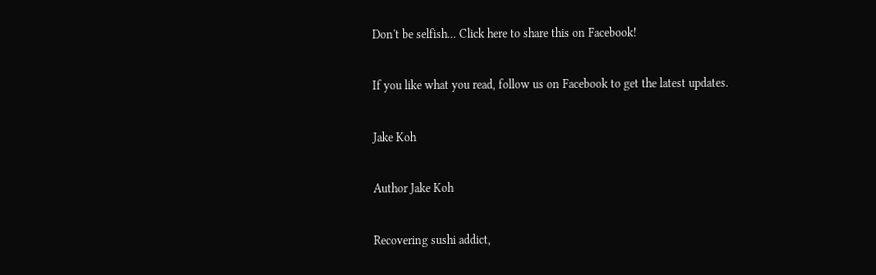Don't be selfish... Click here to share this on Facebook!

If you like what you read, follow us on Facebook to get the latest updates.

Jake Koh

Author Jake Koh

Recovering sushi addict,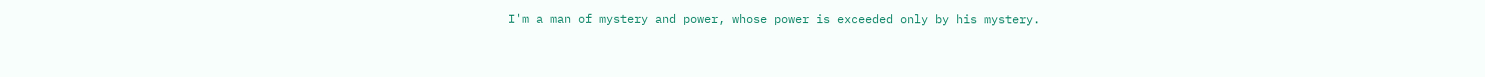I'm a man of mystery and power, whose power is exceeded only by his mystery.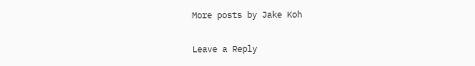More posts by Jake Koh

Leave a Reply